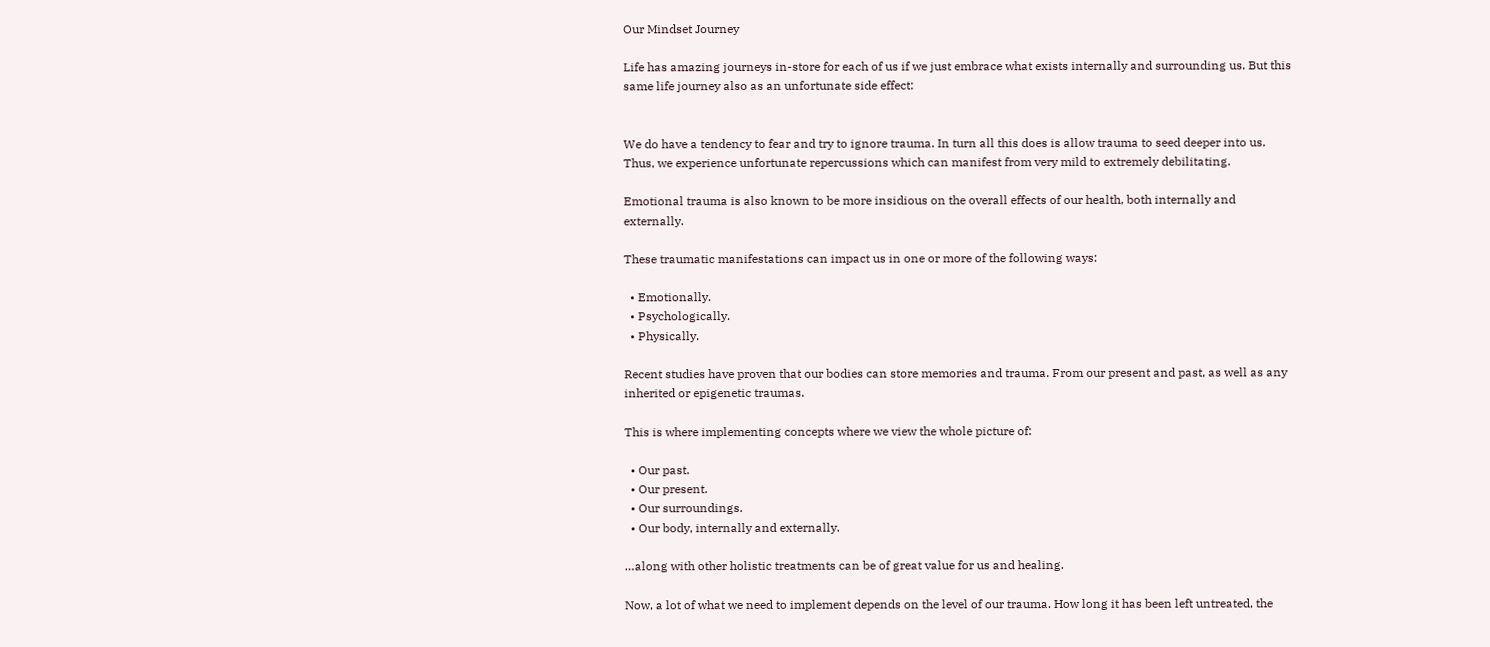Our Mindset Journey

Life has amazing journeys in-store for each of us if we just embrace what exists internally and surrounding us. But this same life journey also as an unfortunate side effect:


We do have a tendency to fear and try to ignore trauma. In turn all this does is allow trauma to seed deeper into us. Thus, we experience unfortunate repercussions which can manifest from very mild to extremely debilitating.

Emotional trauma is also known to be more insidious on the overall effects of our health, both internally and externally.

These traumatic manifestations can impact us in one or more of the following ways:

  • Emotionally.
  • Psychologically.
  • Physically.

Recent studies have proven that our bodies can store memories and trauma. From our present and past, as well as any inherited or epigenetic traumas.

This is where implementing concepts where we view the whole picture of:

  • Our past.
  • Our present.
  • Our surroundings.
  • Our body, internally and externally.

…along with other holistic treatments can be of great value for us and healing.

Now, a lot of what we need to implement depends on the level of our trauma. How long it has been left untreated, the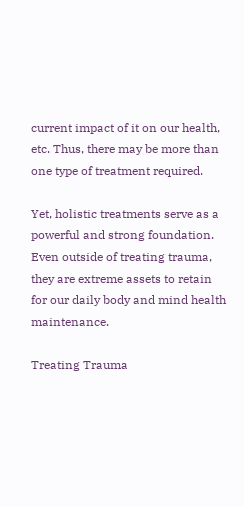current impact of it on our health, etc. Thus, there may be more than one type of treatment required.

Yet, holistic treatments serve as a powerful and strong foundation. Even outside of treating trauma, they are extreme assets to retain for our daily body and mind health maintenance.

Treating Trauma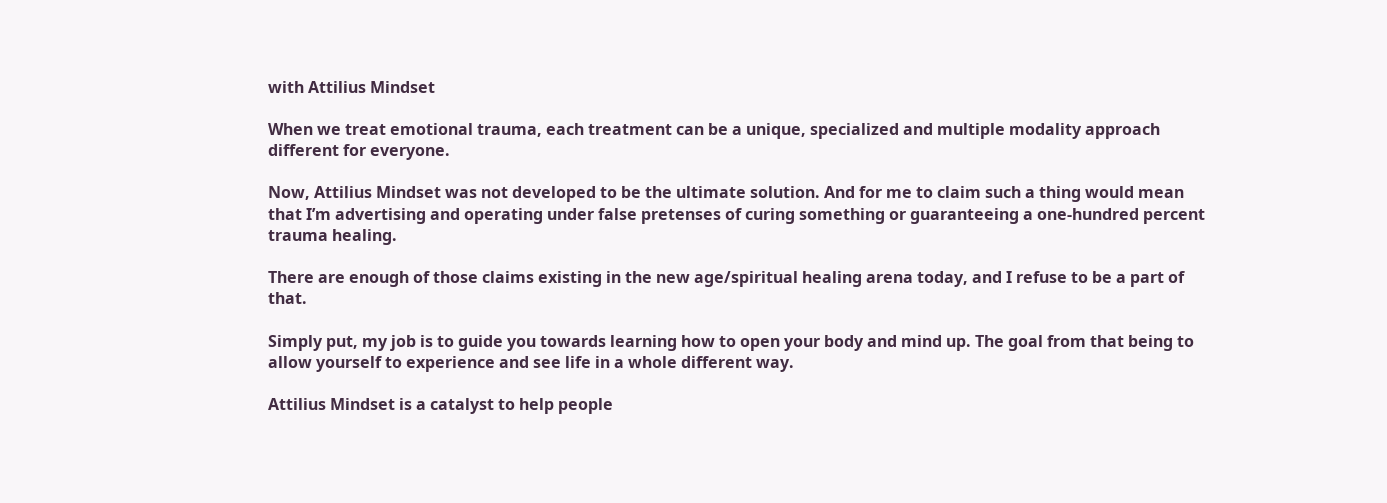with Attilius Mindset

When we treat emotional trauma, each treatment can be a unique, specialized and multiple modality approach different for everyone.

Now, Attilius Mindset was not developed to be the ultimate solution. And for me to claim such a thing would mean that I’m advertising and operating under false pretenses of curing something or guaranteeing a one-hundred percent trauma healing.

There are enough of those claims existing in the new age/spiritual healing arena today, and I refuse to be a part of that.

Simply put, my job is to guide you towards learning how to open your body and mind up. The goal from that being to allow yourself to experience and see life in a whole different way.

Attilius Mindset is a catalyst to help people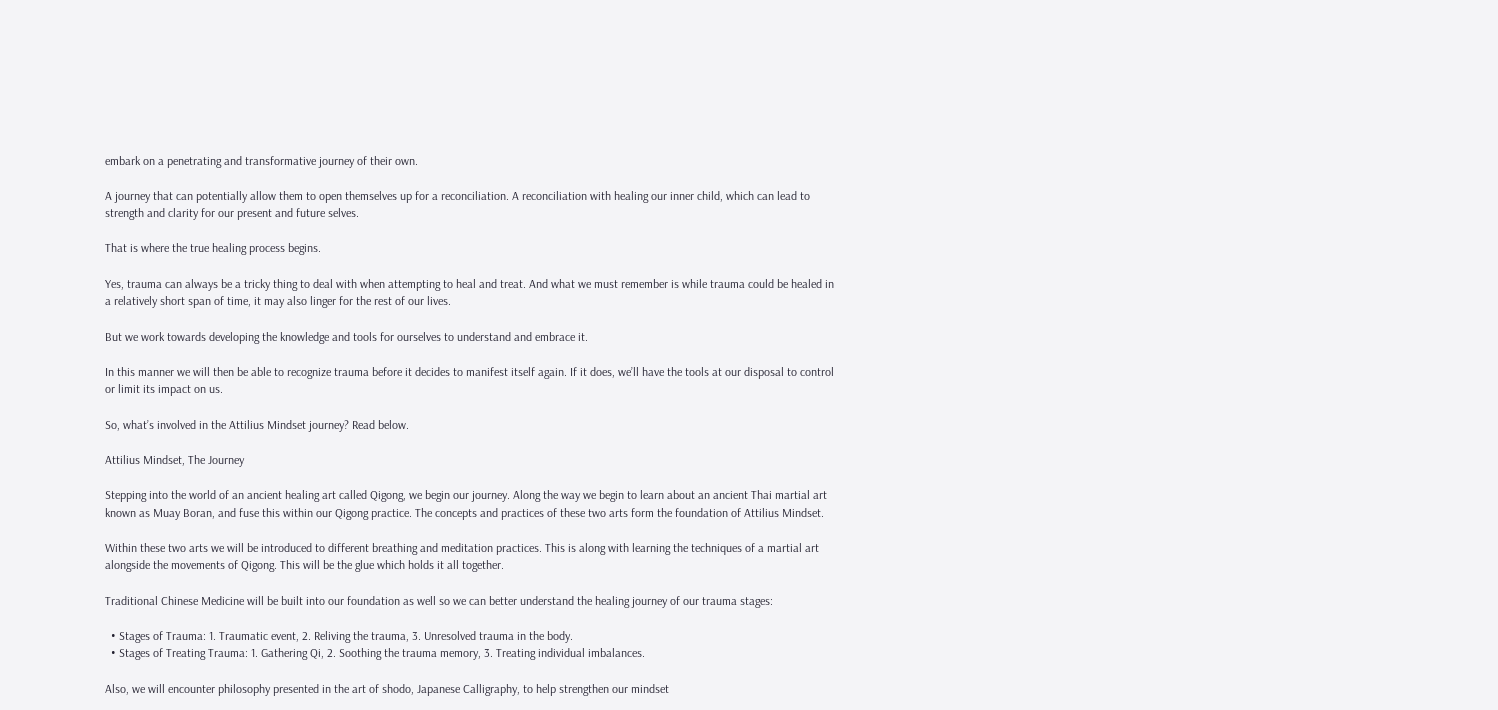embark on a penetrating and transformative journey of their own.

A journey that can potentially allow them to open themselves up for a reconciliation. A reconciliation with healing our inner child, which can lead to strength and clarity for our present and future selves.

That is where the true healing process begins.

Yes, trauma can always be a tricky thing to deal with when attempting to heal and treat. And what we must remember is while trauma could be healed in a relatively short span of time, it may also linger for the rest of our lives.

But we work towards developing the knowledge and tools for ourselves to understand and embrace it.

In this manner we will then be able to recognize trauma before it decides to manifest itself again. If it does, we’ll have the tools at our disposal to control or limit its impact on us.

So, what’s involved in the Attilius Mindset journey? Read below.

Attilius Mindset, The Journey

Stepping into the world of an ancient healing art called Qigong, we begin our journey. Along the way we begin to learn about an ancient Thai martial art known as Muay Boran, and fuse this within our Qigong practice. The concepts and practices of these two arts form the foundation of Attilius Mindset.

Within these two arts we will be introduced to different breathing and meditation practices. This is along with learning the techniques of a martial art alongside the movements of Qigong. This will be the glue which holds it all together.

Traditional Chinese Medicine will be built into our foundation as well so we can better understand the healing journey of our trauma stages:

  • Stages of Trauma: 1. Traumatic event, 2. Reliving the trauma, 3. Unresolved trauma in the body.
  • Stages of Treating Trauma: 1. Gathering Qi, 2. Soothing the trauma memory, 3. Treating individual imbalances.

Also, we will encounter philosophy presented in the art of shodo, Japanese Calligraphy, to help strengthen our mindset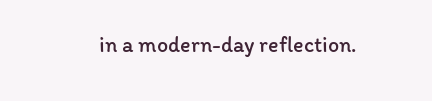in a modern-day reflection.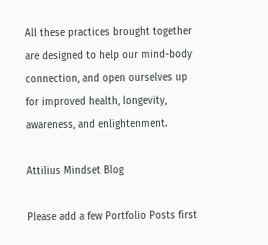All these practices brought together are designed to help our mind-body connection, and open ourselves up for improved health, longevity, awareness, and enlightenment.

Attilius Mindset Blog

Please add a few Portfolio Posts first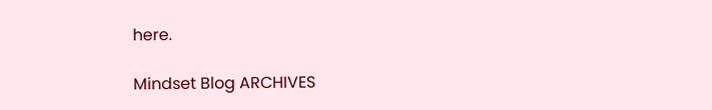here.

Mindset Blog ARCHIVES